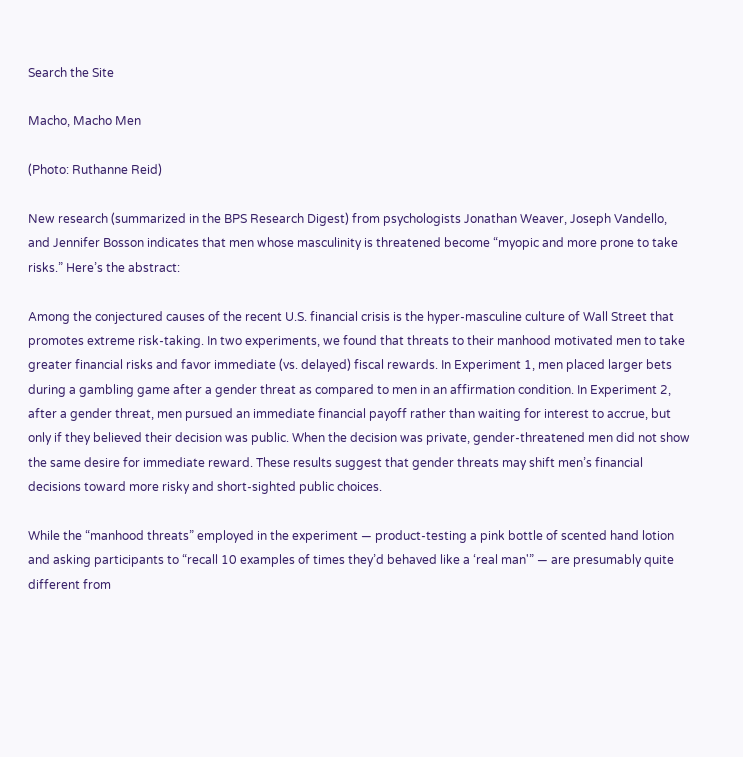Search the Site

Macho, Macho Men

(Photo: Ruthanne Reid)

New research (summarized in the BPS Research Digest) from psychologists Jonathan Weaver, Joseph Vandello, and Jennifer Bosson indicates that men whose masculinity is threatened become “myopic and more prone to take risks.” Here’s the abstract:

Among the conjectured causes of the recent U.S. financial crisis is the hyper-masculine culture of Wall Street that promotes extreme risk-taking. In two experiments, we found that threats to their manhood motivated men to take greater financial risks and favor immediate (vs. delayed) fiscal rewards. In Experiment 1, men placed larger bets during a gambling game after a gender threat as compared to men in an affirmation condition. In Experiment 2, after a gender threat, men pursued an immediate financial payoff rather than waiting for interest to accrue, but only if they believed their decision was public. When the decision was private, gender-threatened men did not show the same desire for immediate reward. These results suggest that gender threats may shift men’s financial decisions toward more risky and short-sighted public choices.

While the “manhood threats” employed in the experiment — product-testing a pink bottle of scented hand lotion and asking participants to “recall 10 examples of times they’d behaved like a ‘real man'” — are presumably quite different from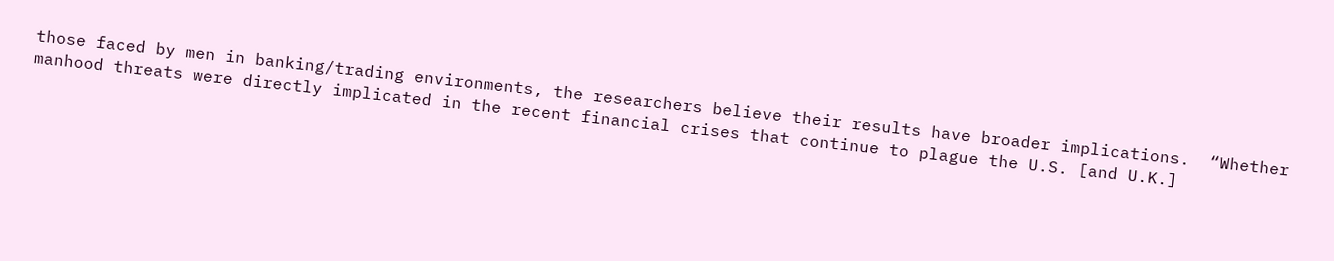those faced by men in banking/trading environments, the researchers believe their results have broader implications.  “Whether manhood threats were directly implicated in the recent financial crises that continue to plague the U.S. [and U.K.]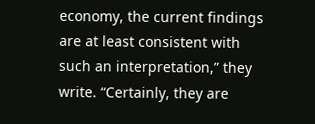economy, the current findings are at least consistent with such an interpretation,” they write. “Certainly, they are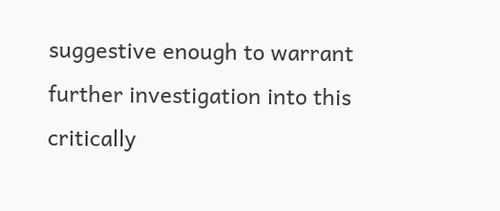suggestive enough to warrant further investigation into this critically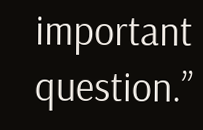important question.”